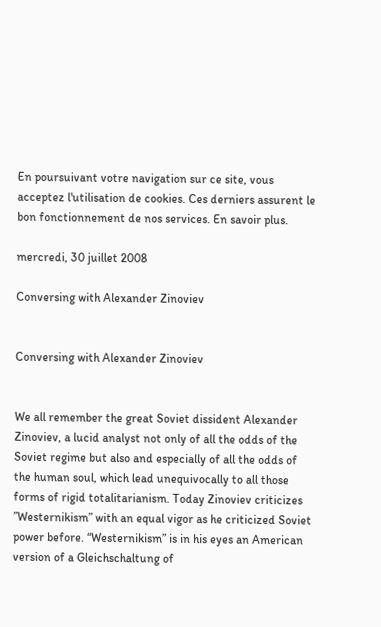En poursuivant votre navigation sur ce site, vous acceptez l'utilisation de cookies. Ces derniers assurent le bon fonctionnement de nos services. En savoir plus.

mercredi, 30 juillet 2008

Conversing with Alexander Zinoviev


Conversing with Alexander Zinoviev


We all remember the great Soviet dissident Alexander Zinoviev, a lucid analyst not only of all the odds of the Soviet regime but also and especially of all the odds of the human soul, which lead unequivocally to all those forms of rigid totalitarianism. Today Zinoviev criticizes ”Westernikism” with an equal vigor as he criticized Soviet power before. “Westernikism” is in his eyes an American version of a Gleichschaltung of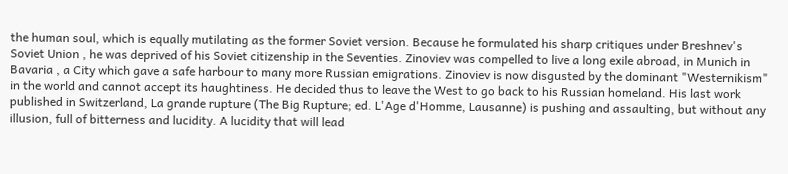the human soul, which is equally mutilating as the former Soviet version. Because he formulated his sharp critiques under Breshnev's Soviet Union , he was deprived of his Soviet citizenship in the Seventies. Zinoviev was compelled to live a long exile abroad, in Munich in Bavaria , a City which gave a safe harbour to many more Russian emigrations. Zinoviev is now disgusted by the dominant "Westernikism" in the world and cannot accept its haughtiness. He decided thus to leave the West to go back to his Russian homeland. His last work published in Switzerland, La grande rupture (The Big Rupture; ed. L'Age d'Homme, Lausanne) is pushing and assaulting, but without any illusion, full of bitterness and lucidity. A lucidity that will lead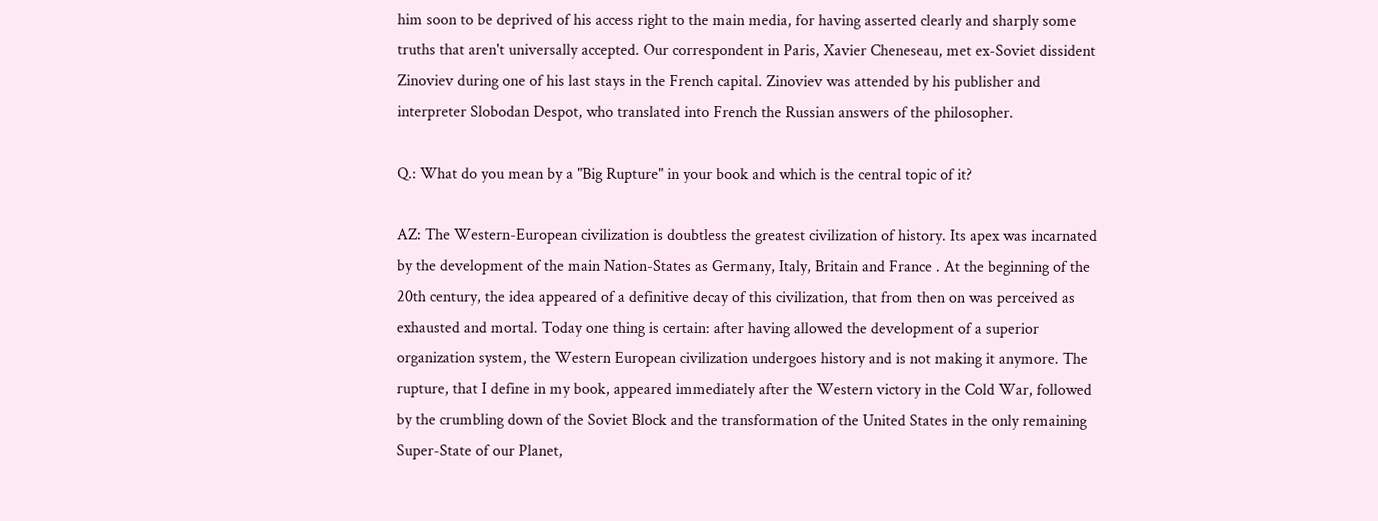him soon to be deprived of his access right to the main media, for having asserted clearly and sharply some truths that aren't universally accepted. Our correspondent in Paris, Xavier Cheneseau, met ex-Soviet dissident Zinoviev during one of his last stays in the French capital. Zinoviev was attended by his publisher and interpreter Slobodan Despot, who translated into French the Russian answers of the philosopher.

Q.: What do you mean by a "Big Rupture" in your book and which is the central topic of it?

AZ: The Western-European civilization is doubtless the greatest civilization of history. Its apex was incarnated by the development of the main Nation-States as Germany, Italy, Britain and France . At the beginning of the 20th century, the idea appeared of a definitive decay of this civilization, that from then on was perceived as exhausted and mortal. Today one thing is certain: after having allowed the development of a superior organization system, the Western European civilization undergoes history and is not making it anymore. The rupture, that I define in my book, appeared immediately after the Western victory in the Cold War, followed by the crumbling down of the Soviet Block and the transformation of the United States in the only remaining Super-State of our Planet,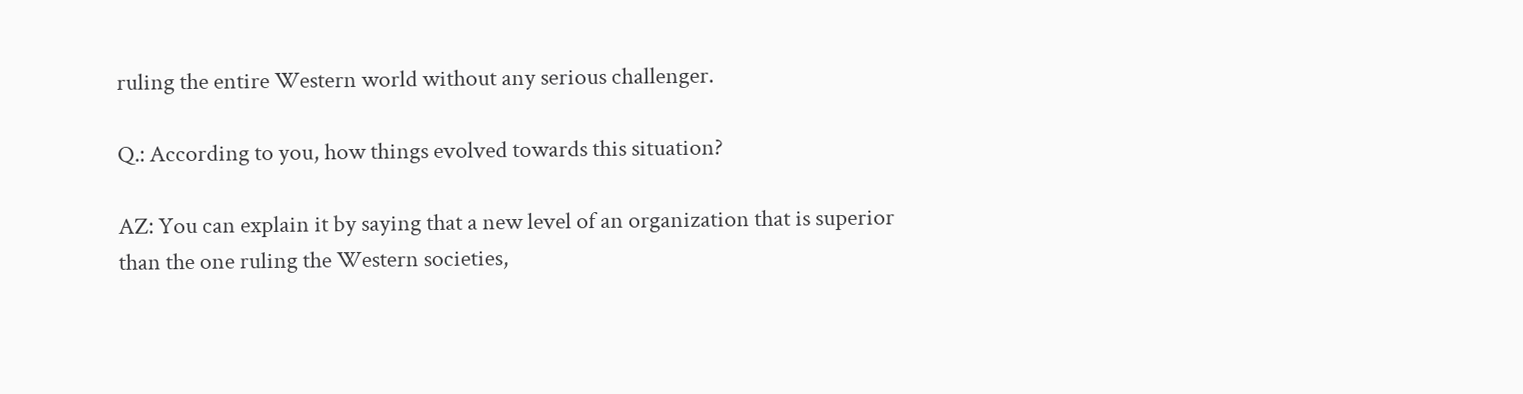ruling the entire Western world without any serious challenger.

Q.: According to you, how things evolved towards this situation?

AZ: You can explain it by saying that a new level of an organization that is superior than the one ruling the Western societies,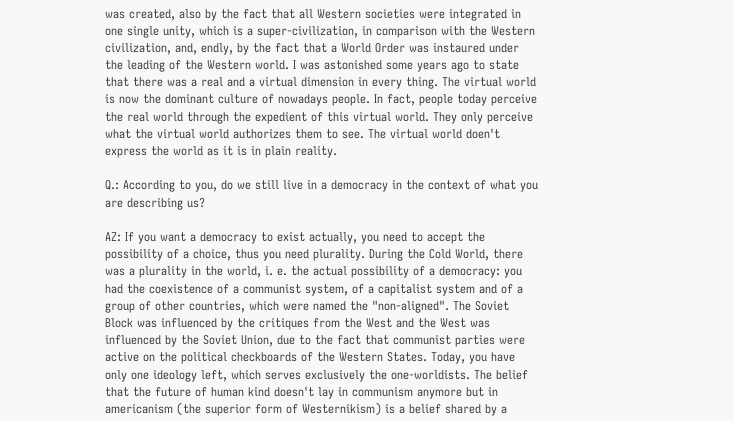was created, also by the fact that all Western societies were integrated in one single unity, which is a super-civilization, in comparison with the Western civilization, and, endly, by the fact that a World Order was instaured under the leading of the Western world. I was astonished some years ago to state that there was a real and a virtual dimension in every thing. The virtual world is now the dominant culture of nowadays people. In fact, people today perceive the real world through the expedient of this virtual world. They only perceive what the virtual world authorizes them to see. The virtual world doen't express the world as it is in plain reality.

Q.: According to you, do we still live in a democracy in the context of what you are describing us?

AZ: If you want a democracy to exist actually, you need to accept the possibility of a choice, thus you need plurality. During the Cold World, there was a plurality in the world, i. e. the actual possibility of a democracy: you had the coexistence of a communist system, of a capitalist system and of a group of other countries, which were named the "non-aligned". The Soviet Block was influenced by the critiques from the West and the West was influenced by the Soviet Union, due to the fact that communist parties were active on the political checkboards of the Western States. Today, you have only one ideology left, which serves exclusively the one-worldists. The belief that the future of human kind doesn't lay in communism anymore but in americanism (the superior form of Westernikism) is a belief shared by a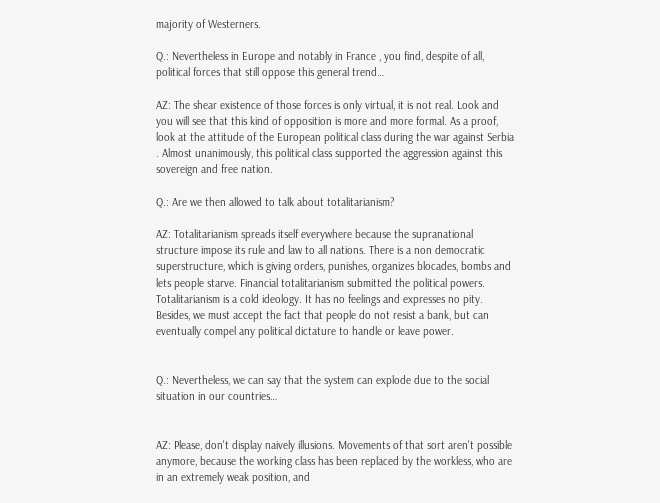majority of Westerners.

Q.: Nevertheless in Europe and notably in France , you find, despite of all, political forces that still oppose this general trend…

AZ: The shear existence of those forces is only virtual, it is not real. Look and you will see that this kind of opposition is more and more formal. As a proof, look at the attitude of the European political class during the war against Serbia . Almost unanimously, this political class supported the aggression against this sovereign and free nation.

Q.: Are we then allowed to talk about totalitarianism?

AZ: Totalitarianism spreads itself everywhere because the supranational structure impose its rule and law to all nations. There is a non democratic superstructure, which is giving orders, punishes, organizes blocades, bombs and lets people starve. Financial totalitarianism submitted the political powers. Totalitarianism is a cold ideology. It has no feelings and expresses no pity. Besides, we must accept the fact that people do not resist a bank, but can eventually compel any political dictature to handle or leave power.


Q.: Nevertheless, we can say that the system can explode due to the social situation in our countries…


AZ: Please, don't display naively illusions. Movements of that sort aren't possible anymore, because the working class has been replaced by the workless, who are in an extremely weak position, and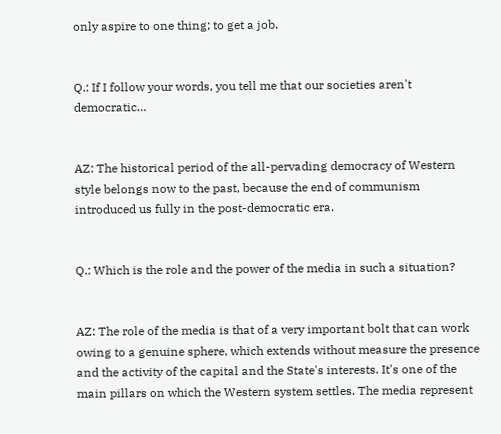only aspire to one thing; to get a job.


Q.: If I follow your words, you tell me that our societies aren't democratic…


AZ: The historical period of the all-pervading democracy of Western style belongs now to the past, because the end of communism introduced us fully in the post-democratic era.


Q.: Which is the role and the power of the media in such a situation?


AZ: The role of the media is that of a very important bolt that can work owing to a genuine sphere, which extends without measure the presence and the activity of the capital and the State's interests. It's one of the main pillars on which the Western system settles. The media represent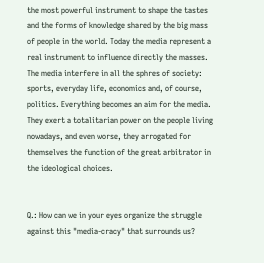the most powerful instrument to shape the tastes and the forms of knowledge shared by the big mass of people in the world. Today the media represent a real instrument to influence directly the masses. The media interfere in all the sphres of society: sports, everyday life, economics and, of course, politics. Everything becomes an aim for the media. They exert a totalitarian power on the people living nowadays, and even worse, they arrogated for themselves the function of the great arbitrator in the ideological choices.


Q.: How can we in your eyes organize the struggle against this "media-cracy" that surrounds us?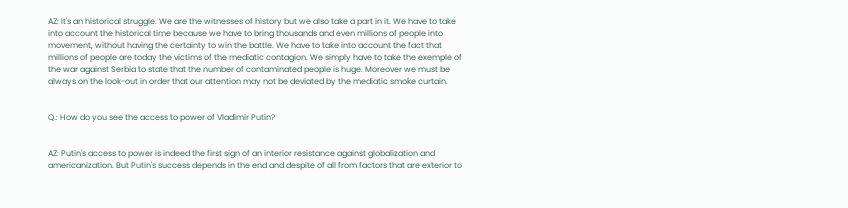AZ: It's an historical struggle. We are the witnesses of history but we also take a part in it. We have to take into account the historical time because we have to bring thousands and even millions of people into movement, without having the certainty to win the battle. We have to take into account the fact that millions of people are today the victims of the mediatic contagion. We simply have to take the exemple of the war against Serbia to state that the number of contaminated people is huge. Moreover we must be always on the look-out in order that our attention may not be deviated by the mediatic smoke curtain.


Q.: How do you see the access to power of Vladimir Putin?


AZ: Putin's access to power is indeed the first sign of an interior resistance against globalization and americanization. But Putin's success depends in the end and despite of all from factors that are exterior to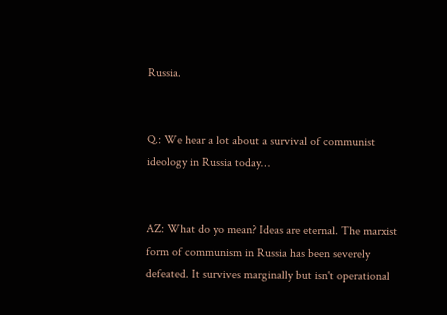Russia.


Q.: We hear a lot about a survival of communist ideology in Russia today…


AZ: What do yo mean? Ideas are eternal. The marxist form of communism in Russia has been severely defeated. It survives marginally but isn't operational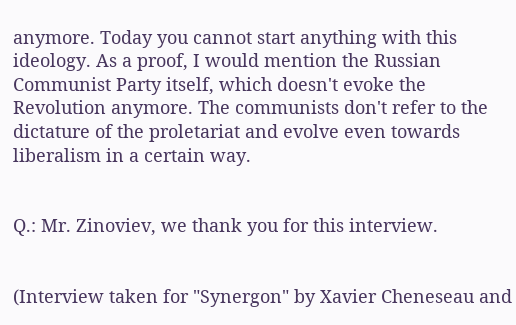anymore. Today you cannot start anything with this ideology. As a proof, I would mention the Russian Communist Party itself, which doesn't evoke the Revolution anymore. The communists don't refer to the dictature of the proletariat and evolve even towards liberalism in a certain way.


Q.: Mr. Zinoviev, we thank you for this interview.


(Interview taken for "Synergon" by Xavier Cheneseau and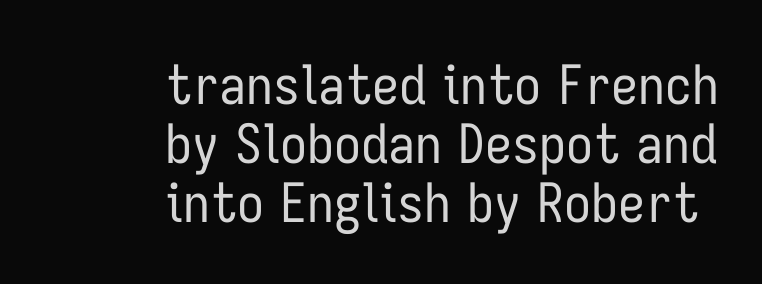translated into French by Slobodan Despot and into English by Robert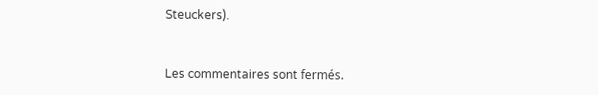Steuckers).


Les commentaires sont fermés.